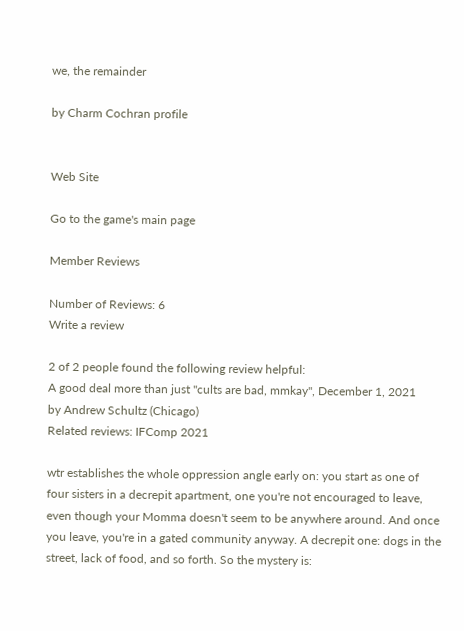we, the remainder

by Charm Cochran profile


Web Site

Go to the game's main page

Member Reviews

Number of Reviews: 6
Write a review

2 of 2 people found the following review helpful:
A good deal more than just "cults are bad, mmkay", December 1, 2021
by Andrew Schultz (Chicago)
Related reviews: IFComp 2021

wtr establishes the whole oppression angle early on: you start as one of four sisters in a decrepit apartment, one you're not encouraged to leave, even though your Momma doesn't seem to be anywhere around. And once you leave, you're in a gated community anyway. A decrepit one: dogs in the street, lack of food, and so forth. So the mystery is: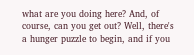what are you doing here? And, of course, can you get out? Well, there's a hunger puzzle to begin, and if you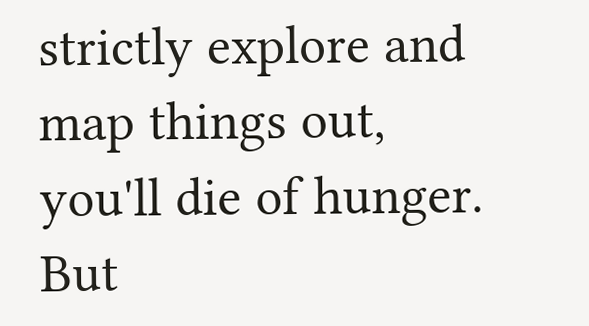strictly explore and map things out, you'll die of hunger. But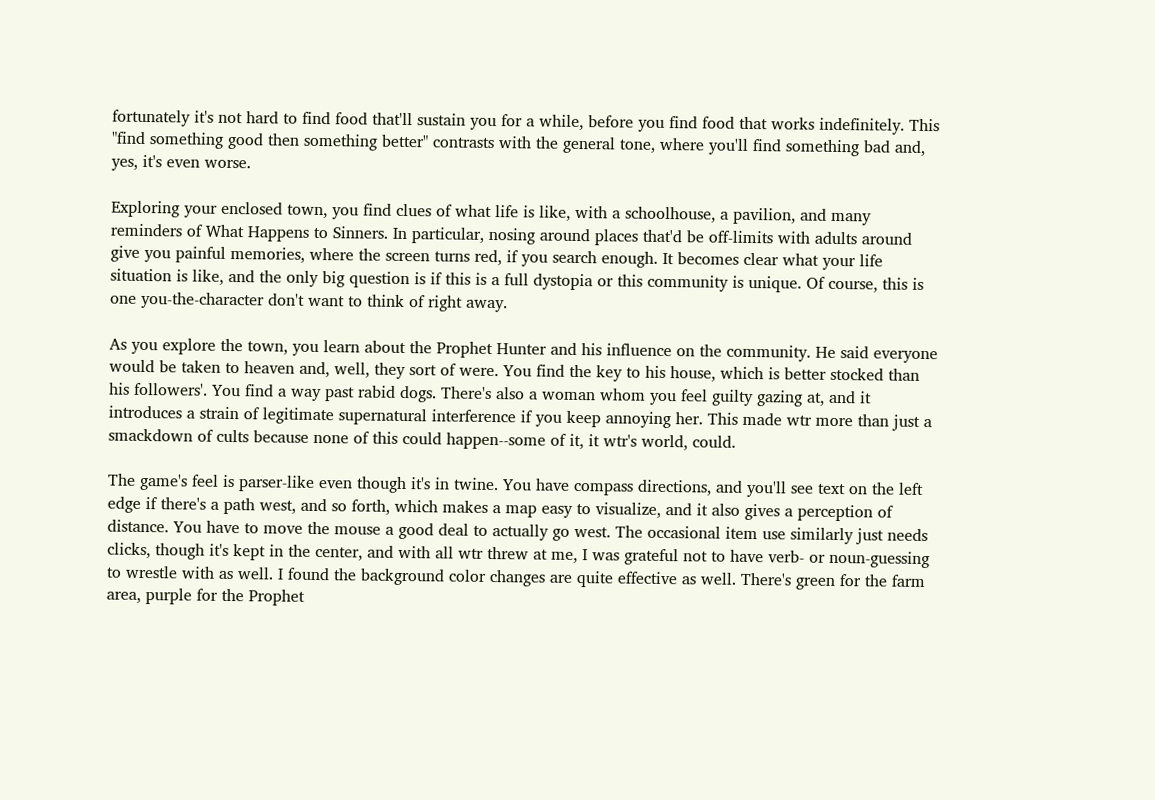fortunately it's not hard to find food that'll sustain you for a while, before you find food that works indefinitely. This "find something good then something better" contrasts with the general tone, where you'll find something bad and, yes, it's even worse.

Exploring your enclosed town, you find clues of what life is like, with a schoolhouse, a pavilion, and many reminders of What Happens to Sinners. In particular, nosing around places that'd be off-limits with adults around give you painful memories, where the screen turns red, if you search enough. It becomes clear what your life situation is like, and the only big question is if this is a full dystopia or this community is unique. Of course, this is one you-the-character don't want to think of right away.

As you explore the town, you learn about the Prophet Hunter and his influence on the community. He said everyone would be taken to heaven and, well, they sort of were. You find the key to his house, which is better stocked than his followers'. You find a way past rabid dogs. There's also a woman whom you feel guilty gazing at, and it introduces a strain of legitimate supernatural interference if you keep annoying her. This made wtr more than just a smackdown of cults because none of this could happen--some of it, it wtr's world, could.

The game's feel is parser-like even though it's in twine. You have compass directions, and you'll see text on the left edge if there's a path west, and so forth, which makes a map easy to visualize, and it also gives a perception of distance. You have to move the mouse a good deal to actually go west. The occasional item use similarly just needs clicks, though it's kept in the center, and with all wtr threw at me, I was grateful not to have verb- or noun-guessing to wrestle with as well. I found the background color changes are quite effective as well. There's green for the farm area, purple for the Prophet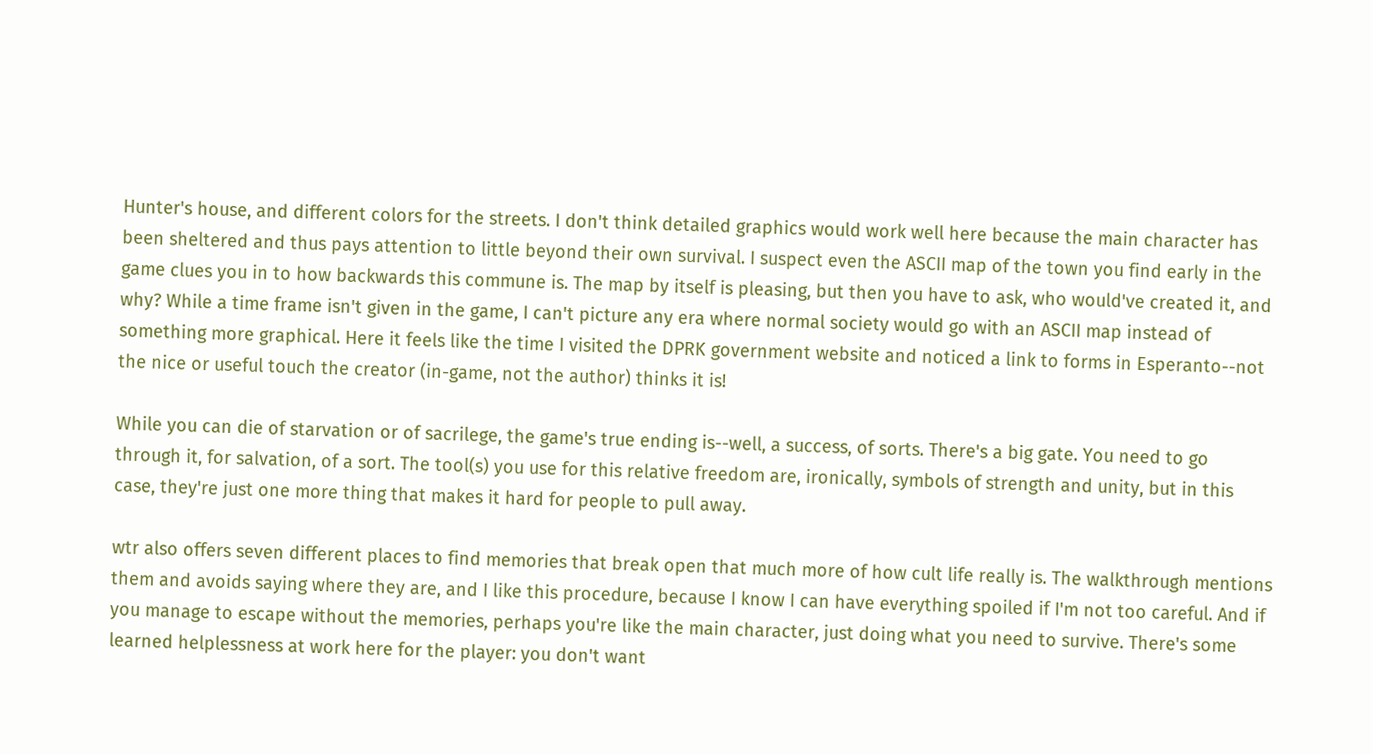Hunter's house, and different colors for the streets. I don't think detailed graphics would work well here because the main character has been sheltered and thus pays attention to little beyond their own survival. I suspect even the ASCII map of the town you find early in the game clues you in to how backwards this commune is. The map by itself is pleasing, but then you have to ask, who would've created it, and why? While a time frame isn't given in the game, I can't picture any era where normal society would go with an ASCII map instead of something more graphical. Here it feels like the time I visited the DPRK government website and noticed a link to forms in Esperanto--not the nice or useful touch the creator (in-game, not the author) thinks it is!

While you can die of starvation or of sacrilege, the game's true ending is--well, a success, of sorts. There's a big gate. You need to go through it, for salvation, of a sort. The tool(s) you use for this relative freedom are, ironically, symbols of strength and unity, but in this case, they're just one more thing that makes it hard for people to pull away.

wtr also offers seven different places to find memories that break open that much more of how cult life really is. The walkthrough mentions them and avoids saying where they are, and I like this procedure, because I know I can have everything spoiled if I'm not too careful. And if you manage to escape without the memories, perhaps you're like the main character, just doing what you need to survive. There's some learned helplessness at work here for the player: you don't want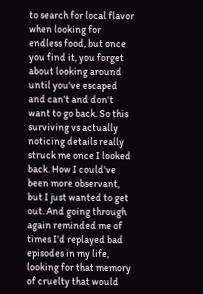to search for local flavor when looking for endless food, but once you find it, you forget about looking around until you've escaped and can't and don't want to go back. So this surviving vs actually noticing details really struck me once I looked back. How I could've been more observant, but I just wanted to get out. And going through again reminded me of times I'd replayed bad episodes in my life, looking for that memory of cruelty that would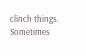clinch things. Sometimes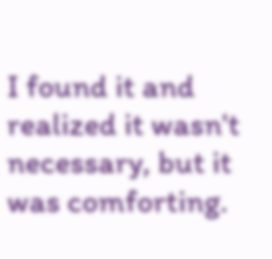I found it and realized it wasn't necessary, but it was comforting.